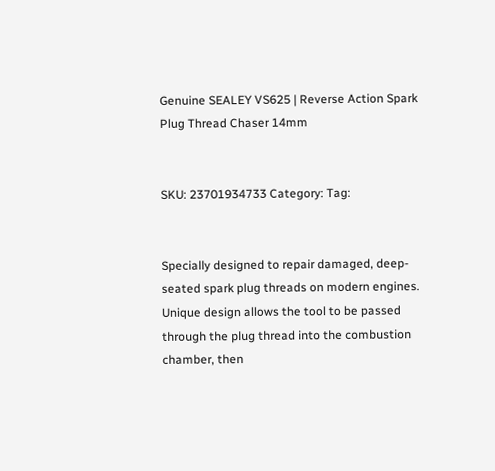Genuine SEALEY VS625 | Reverse Action Spark Plug Thread Chaser 14mm


SKU: 23701934733 Category: Tag:


Specially designed to repair damaged, deep-seated spark plug threads on modern engines. Unique design allows the tool to be passed through the plug thread into the combustion chamber, then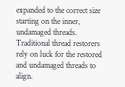expanded to the correct size starting on the inner, undamaged threads. Traditional thread restorers rely on luck for the restored and undamaged threads to align.